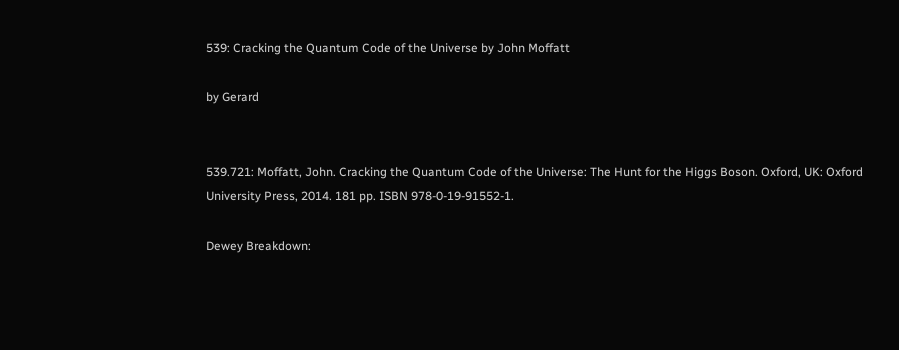539: Cracking the Quantum Code of the Universe by John Moffatt

by Gerard


539.721: Moffatt, John. Cracking the Quantum Code of the Universe: The Hunt for the Higgs Boson. Oxford, UK: Oxford University Press, 2014. 181 pp. ISBN 978-0-19-91552-1.

Dewey Breakdown: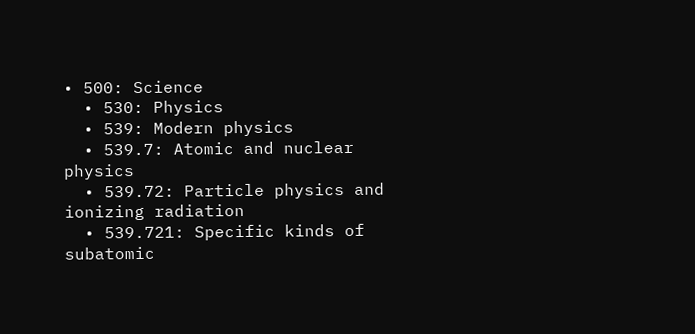• 500: Science
  • 530: Physics
  • 539: Modern physics
  • 539.7: Atomic and nuclear physics
  • 539.72: Particle physics and ionizing radiation
  • 539.721: Specific kinds of subatomic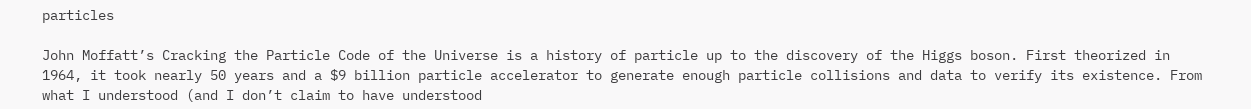particles

John Moffatt’s Cracking the Particle Code of the Universe is a history of particle up to the discovery of the Higgs boson. First theorized in 1964, it took nearly 50 years and a $9 billion particle accelerator to generate enough particle collisions and data to verify its existence. From what I understood (and I don’t claim to have understood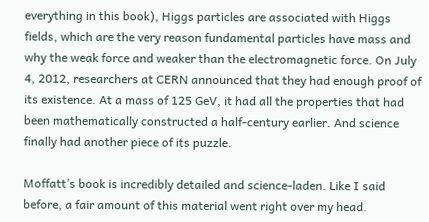everything in this book), Higgs particles are associated with Higgs fields, which are the very reason fundamental particles have mass and why the weak force and weaker than the electromagnetic force. On July 4, 2012, researchers at CERN announced that they had enough proof of its existence. At a mass of 125 GeV, it had all the properties that had been mathematically constructed a half-century earlier. And science finally had another piece of its puzzle.

Moffatt’s book is incredibly detailed and science-laden. Like I said before, a fair amount of this material went right over my head.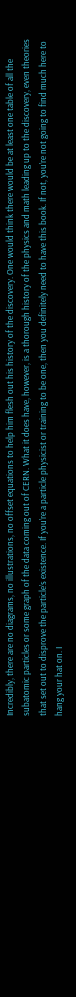Incredibly, there are no diagrams, no illustrations, no offset equations to help him flesh out his history of the discovery. One would think there would be at least one table of all the subatomic particles or some graph of the data coming out of CERN. What it does have, however, is a thorough history of the physics and math leading up to the discovery, even theories that set out to disprove the particle’s existence. If you’re a particle physicist or training to be one, then you definitely need to have this book. If not, you’re not going to find much here to hang your hat on. I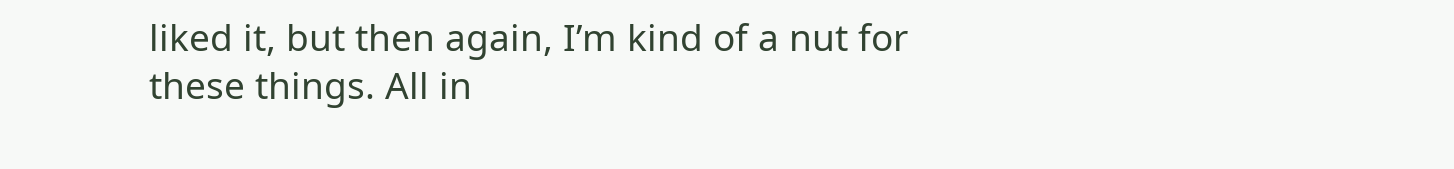liked it, but then again, I’m kind of a nut for these things. All in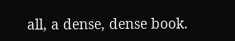all, a dense, dense book.